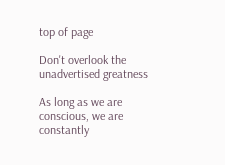top of page

Don't overlook the unadvertised greatness

As long as we are conscious, we are constantly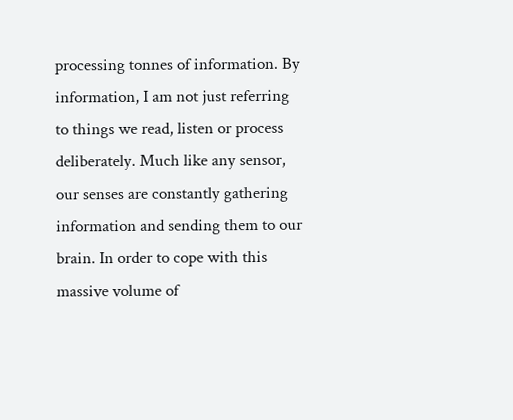processing tonnes of information. By information, I am not just referring to things we read, listen or process deliberately. Much like any sensor, our senses are constantly gathering information and sending them to our brain. In order to cope with this massive volume of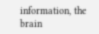information, the brain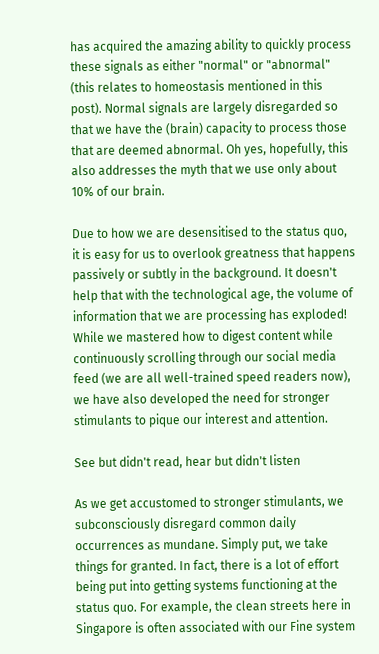has acquired the amazing ability to quickly process these signals as either "normal" or "abnormal" (this relates to homeostasis mentioned in this post). Normal signals are largely disregarded so that we have the (brain) capacity to process those that are deemed abnormal. Oh yes, hopefully, this also addresses the myth that we use only about 10% of our brain.

Due to how we are desensitised to the status quo, it is easy for us to overlook greatness that happens passively or subtly in the background. It doesn't help that with the technological age, the volume of information that we are processing has exploded! While we mastered how to digest content while continuously scrolling through our social media feed (we are all well-trained speed readers now), we have also developed the need for stronger stimulants to pique our interest and attention.

See but didn't read, hear but didn't listen

As we get accustomed to stronger stimulants, we subconsciously disregard common daily occurrences as mundane. Simply put, we take things for granted. In fact, there is a lot of effort being put into getting systems functioning at the status quo. For example, the clean streets here in Singapore is often associated with our Fine system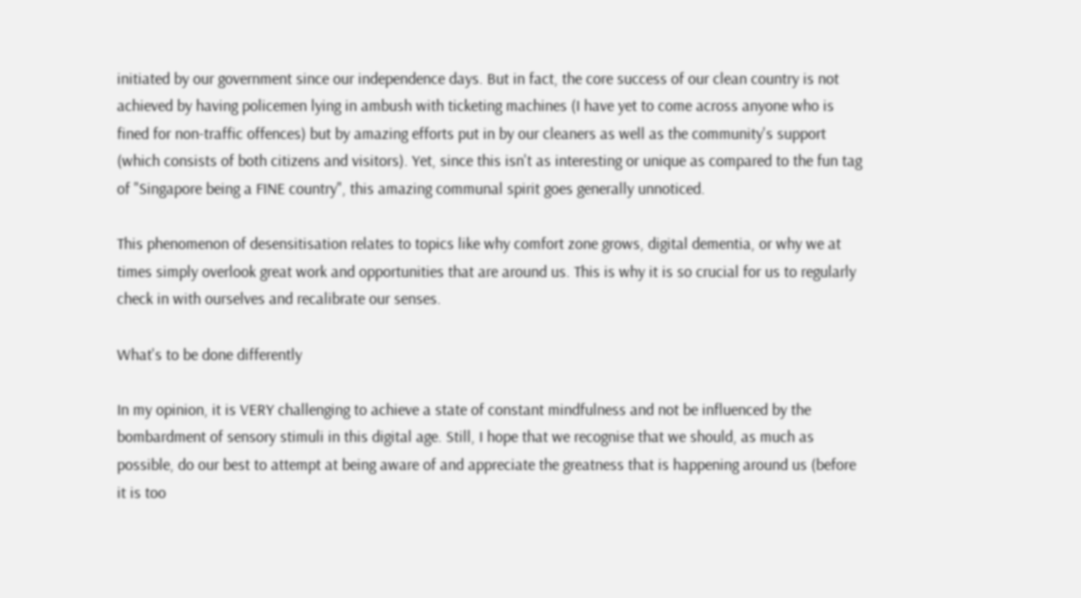initiated by our government since our independence days. But in fact, the core success of our clean country is not achieved by having policemen lying in ambush with ticketing machines (I have yet to come across anyone who is fined for non-traffic offences) but by amazing efforts put in by our cleaners as well as the community's support (which consists of both citizens and visitors). Yet, since this isn't as interesting or unique as compared to the fun tag of "Singapore being a FINE country", this amazing communal spirit goes generally unnoticed.

This phenomenon of desensitisation relates to topics like why comfort zone grows, digital dementia, or why we at times simply overlook great work and opportunities that are around us. This is why it is so crucial for us to regularly check in with ourselves and recalibrate our senses.

What's to be done differently

In my opinion, it is VERY challenging to achieve a state of constant mindfulness and not be influenced by the bombardment of sensory stimuli in this digital age. Still, I hope that we recognise that we should, as much as possible, do our best to attempt at being aware of and appreciate the greatness that is happening around us (before it is too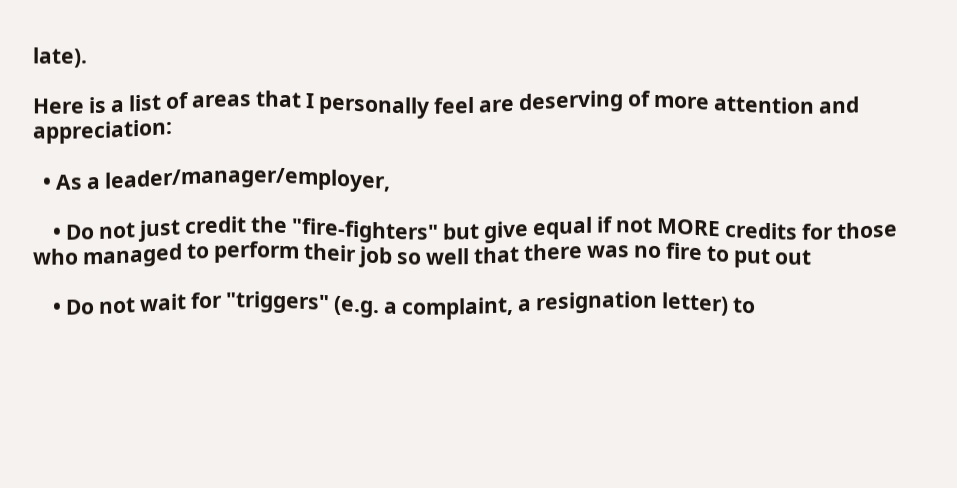late).

Here is a list of areas that I personally feel are deserving of more attention and appreciation:

  • As a leader/manager/employer,

    • Do not just credit the "fire-fighters" but give equal if not MORE credits for those who managed to perform their job so well that there was no fire to put out

    • Do not wait for "triggers" (e.g. a complaint, a resignation letter) to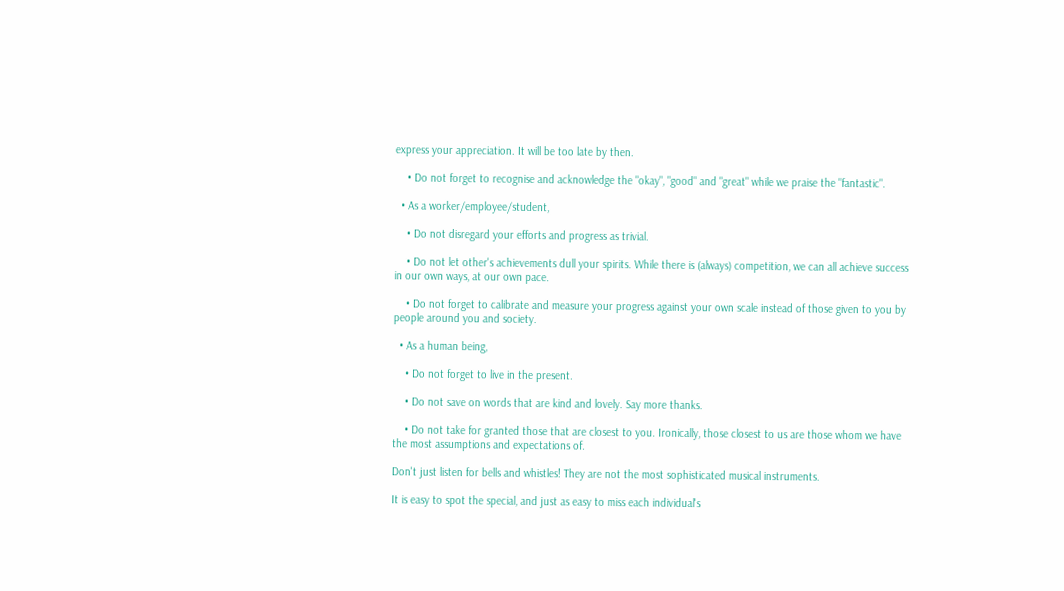express your appreciation. It will be too late by then.

    • Do not forget to recognise and acknowledge the "okay", "good" and "great" while we praise the "fantastic".

  • As a worker/employee/student,

    • Do not disregard your efforts and progress as trivial.

    • Do not let other's achievements dull your spirits. While there is (always) competition, we can all achieve success in our own ways, at our own pace.

    • Do not forget to calibrate and measure your progress against your own scale instead of those given to you by people around you and society.

  • As a human being,

    • Do not forget to live in the present.

    • Do not save on words that are kind and lovely. Say more thanks.

    • Do not take for granted those that are closest to you. Ironically, those closest to us are those whom we have the most assumptions and expectations of.

Don't just listen for bells and whistles! They are not the most sophisticated musical instruments.

It is easy to spot the special, and just as easy to miss each individual's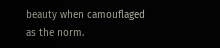beauty when camouflaged as the norm.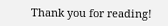Thank you for reading!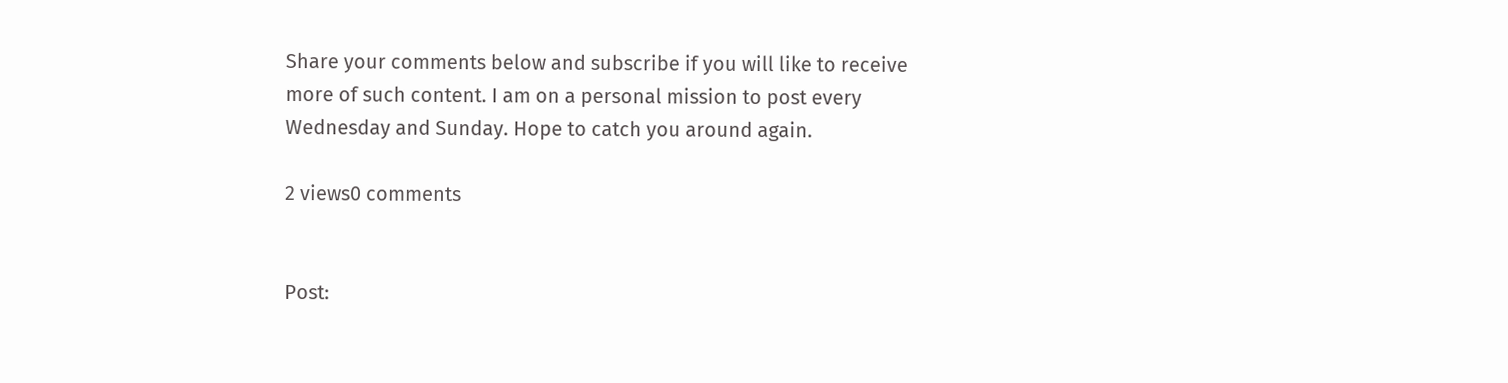Share your comments below and subscribe if you will like to receive more of such content. I am on a personal mission to post every Wednesday and Sunday. Hope to catch you around again.

2 views0 comments


Post: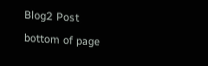Blog2 Post
bottom of page